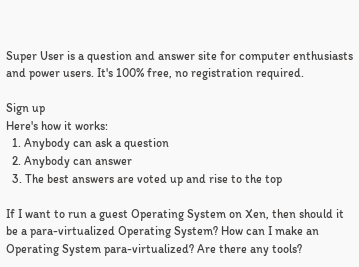Super User is a question and answer site for computer enthusiasts and power users. It's 100% free, no registration required.

Sign up
Here's how it works:
  1. Anybody can ask a question
  2. Anybody can answer
  3. The best answers are voted up and rise to the top

If I want to run a guest Operating System on Xen, then should it be a para-virtualized Operating System? How can I make an Operating System para-virtualized? Are there any tools?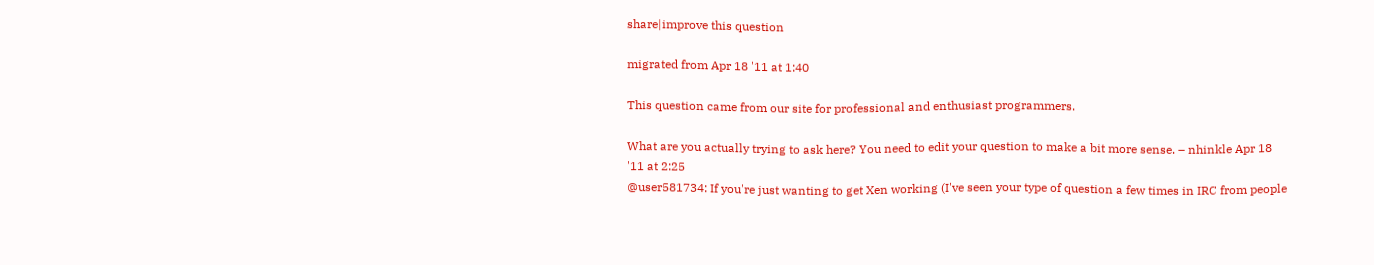share|improve this question

migrated from Apr 18 '11 at 1:40

This question came from our site for professional and enthusiast programmers.

What are you actually trying to ask here? You need to edit your question to make a bit more sense. – nhinkle Apr 18 '11 at 2:25
@user581734: If you're just wanting to get Xen working (I've seen your type of question a few times in IRC from people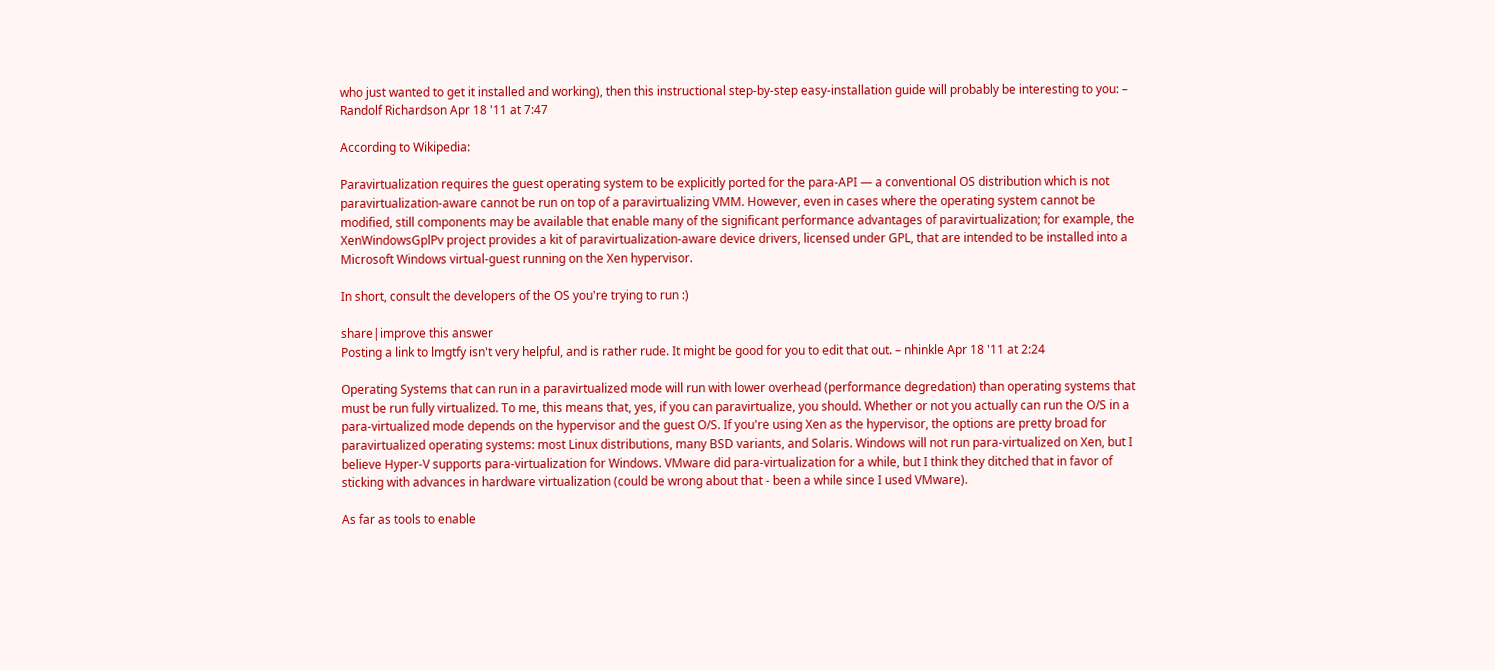who just wanted to get it installed and working), then this instructional step-by-step easy-installation guide will probably be interesting to you: – Randolf Richardson Apr 18 '11 at 7:47

According to Wikipedia:

Paravirtualization requires the guest operating system to be explicitly ported for the para-API — a conventional OS distribution which is not paravirtualization-aware cannot be run on top of a paravirtualizing VMM. However, even in cases where the operating system cannot be modified, still components may be available that enable many of the significant performance advantages of paravirtualization; for example, the XenWindowsGplPv project provides a kit of paravirtualization-aware device drivers, licensed under GPL, that are intended to be installed into a Microsoft Windows virtual-guest running on the Xen hypervisor.

In short, consult the developers of the OS you're trying to run :)

share|improve this answer
Posting a link to lmgtfy isn't very helpful, and is rather rude. It might be good for you to edit that out. – nhinkle Apr 18 '11 at 2:24

Operating Systems that can run in a paravirtualized mode will run with lower overhead (performance degredation) than operating systems that must be run fully virtualized. To me, this means that, yes, if you can paravirtualize, you should. Whether or not you actually can run the O/S in a para-virtualized mode depends on the hypervisor and the guest O/S. If you're using Xen as the hypervisor, the options are pretty broad for paravirtualized operating systems: most Linux distributions, many BSD variants, and Solaris. Windows will not run para-virtualized on Xen, but I believe Hyper-V supports para-virtualization for Windows. VMware did para-virtualization for a while, but I think they ditched that in favor of sticking with advances in hardware virtualization (could be wrong about that - been a while since I used VMware).

As far as tools to enable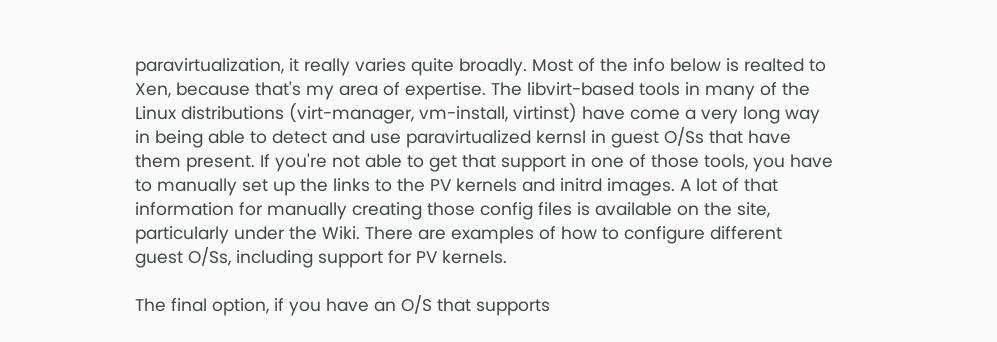paravirtualization, it really varies quite broadly. Most of the info below is realted to Xen, because that's my area of expertise. The libvirt-based tools in many of the Linux distributions (virt-manager, vm-install, virtinst) have come a very long way in being able to detect and use paravirtualized kernsl in guest O/Ss that have them present. If you're not able to get that support in one of those tools, you have to manually set up the links to the PV kernels and initrd images. A lot of that information for manually creating those config files is available on the site, particularly under the Wiki. There are examples of how to configure different guest O/Ss, including support for PV kernels.

The final option, if you have an O/S that supports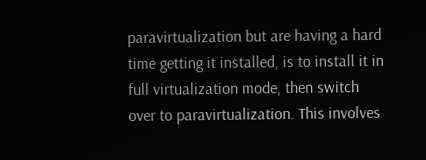paravirtualization but are having a hard time getting it installed, is to install it in full virtualization mode, then switch over to paravirtualization. This involves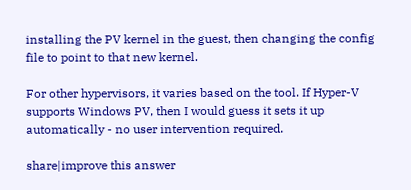installing the PV kernel in the guest, then changing the config file to point to that new kernel.

For other hypervisors, it varies based on the tool. If Hyper-V supports Windows PV, then I would guess it sets it up automatically - no user intervention required.

share|improve this answer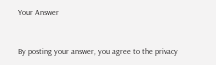Your Answer


By posting your answer, you agree to the privacy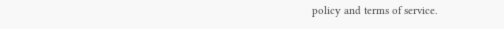policy and terms of service.